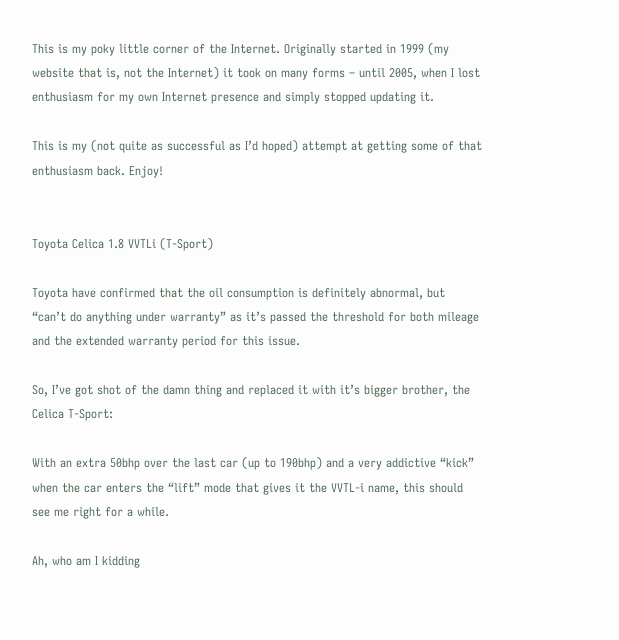This is my poky little corner of the Internet. Originally started in 1999 (my website that is, not the Internet) it took on many forms – until 2005, when I lost enthusiasm for my own Internet presence and simply stopped updating it.

This is my (not quite as successful as I’d hoped) attempt at getting some of that enthusiasm back. Enjoy!


Toyota Celica 1.8 VVTLi (T-Sport)

Toyota have confirmed that the oil consumption is definitely abnormal, but “can’t do anything under warranty” as it’s passed the threshold for both mileage and the extended warranty period for this issue.

So, I’ve got shot of the damn thing and replaced it with it’s bigger brother, the Celica T-Sport:

With an extra 50bhp over the last car (up to 190bhp) and a very addictive “kick” when the car enters the “lift” mode that gives it the VVTL-i name, this should see me right for a while.

Ah, who am I kidding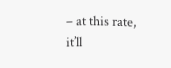– at this rate, it’ll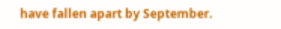have fallen apart by September.